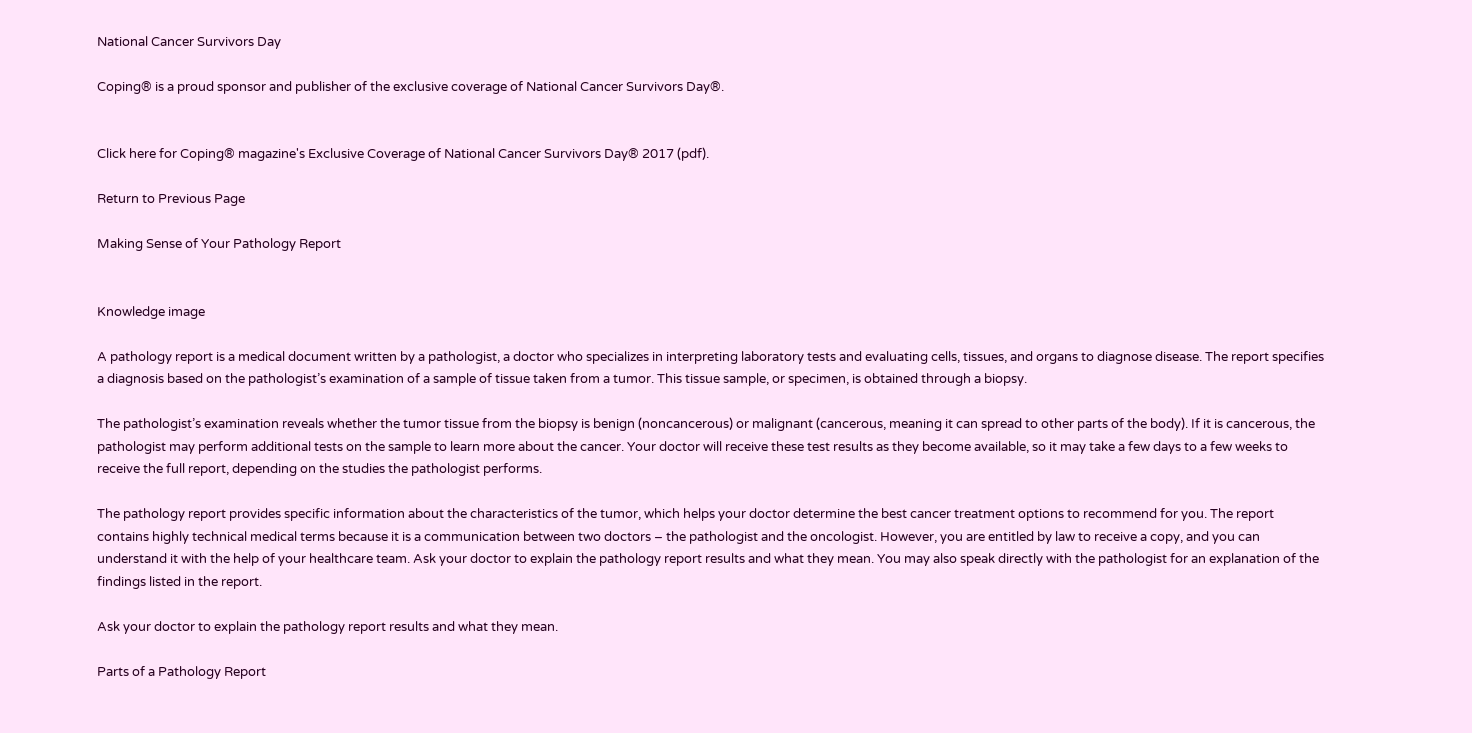National Cancer Survivors Day

Coping® is a proud sponsor and publisher of the exclusive coverage of National Cancer Survivors Day®.


Click here for Coping® magazine's Exclusive Coverage of National Cancer Survivors Day® 2017 (pdf).

Return to Previous Page

Making Sense of Your Pathology Report


Knowledge image

A pathology report is a medical document written by a pathologist, a doctor who specializes in interpreting laboratory tests and evaluating cells, tissues, and organs to diagnose disease. The report specifies a diagnosis based on the pathologist’s examination of a sample of tissue taken from a tumor. This tissue sample, or specimen, is obtained through a biopsy.

The pathologist’s examination reveals whether the tumor tissue from the biopsy is benign (noncancerous) or malignant (cancerous, meaning it can spread to other parts of the body). If it is cancerous, the pathologist may perform additional tests on the sample to learn more about the cancer. Your doctor will receive these test results as they become available, so it may take a few days to a few weeks to receive the full report, depending on the studies the pathologist performs.

The pathology report provides specific information about the characteristics of the tumor, which helps your doctor determine the best cancer treatment options to recommend for you. The report contains highly technical medical terms because it is a communication between two doctors – the pathologist and the oncologist. However, you are entitled by law to receive a copy, and you can understand it with the help of your healthcare team. Ask your doctor to explain the pathology report results and what they mean. You may also speak directly with the pathologist for an explanation of the findings listed in the report.

Ask your doctor to explain the pathology report results and what they mean.

Parts of a Pathology Report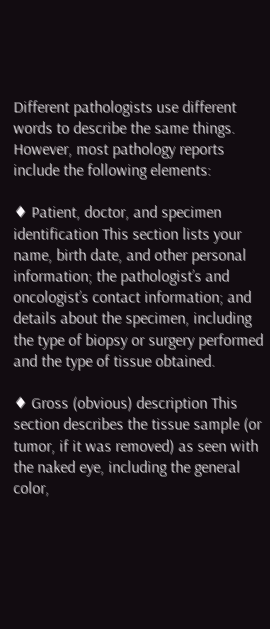Different pathologists use different words to describe the same things. However, most pathology reports include the following elements:

♦ Patient, doctor, and specimen identification This section lists your name, birth date, and other personal information; the pathologist’s and oncologist’s contact information; and details about the specimen, including the type of biopsy or surgery performed and the type of tissue obtained.

♦ Gross (obvious) description This section describes the tissue sample (or tumor, if it was removed) as seen with the naked eye, including the general color,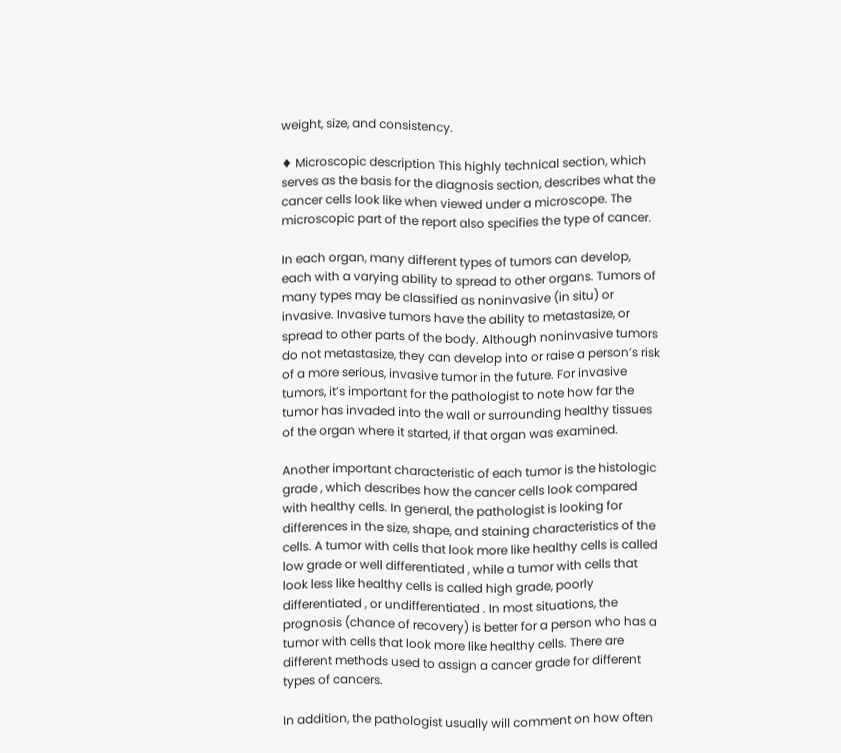weight, size, and consistency.

♦ Microscopic description This highly technical section, which serves as the basis for the diagnosis section, describes what the cancer cells look like when viewed under a microscope. The microscopic part of the report also specifies the type of cancer.

In each organ, many different types of tumors can develop, each with a varying ability to spread to other organs. Tumors of many types may be classified as noninvasive (in situ) or invasive. Invasive tumors have the ability to metastasize, or spread to other parts of the body. Although noninvasive tumors do not metastasize, they can develop into or raise a person’s risk of a more serious, invasive tumor in the future. For invasive tumors, it’s important for the pathologist to note how far the tumor has invaded into the wall or surrounding healthy tissues of the organ where it started, if that organ was examined.

Another important characteristic of each tumor is the histologic grade , which describes how the cancer cells look compared with healthy cells. In general, the pathologist is looking for differences in the size, shape, and staining characteristics of the cells. A tumor with cells that look more like healthy cells is called low grade or well differentiated , while a tumor with cells that look less like healthy cells is called high grade, poorly differentiated , or undifferentiated . In most situations, the prognosis (chance of recovery) is better for a person who has a tumor with cells that look more like healthy cells. There are different methods used to assign a cancer grade for different types of cancers.

In addition, the pathologist usually will comment on how often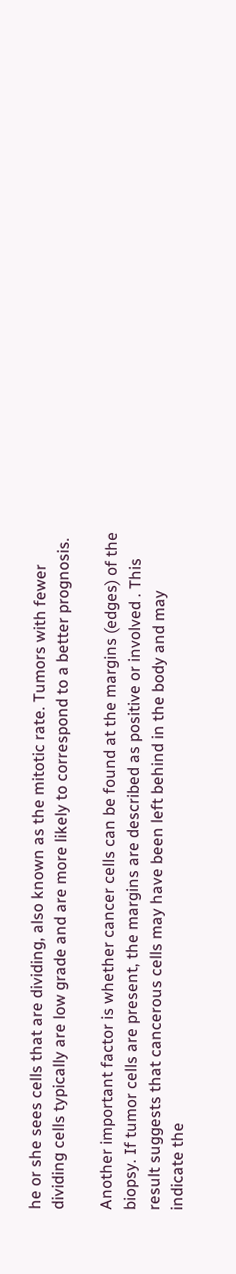he or she sees cells that are dividing, also known as the mitotic rate. Tumors with fewer dividing cells typically are low grade and are more likely to correspond to a better prognosis.

Another important factor is whether cancer cells can be found at the margins (edges) of the biopsy. If tumor cells are present, the margins are described as positive or involved . This result suggests that cancerous cells may have been left behind in the body and may indicate the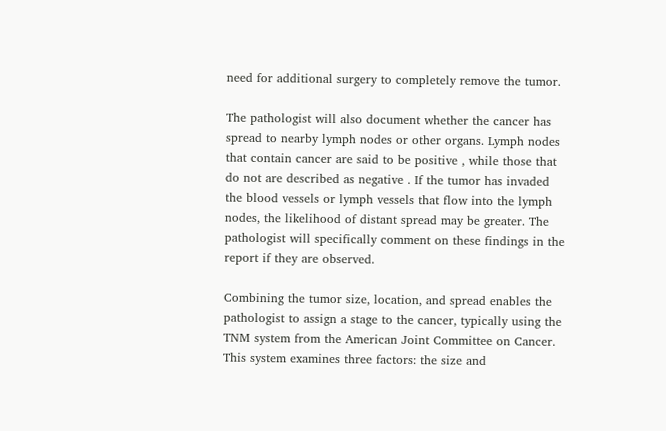need for additional surgery to completely remove the tumor.

The pathologist will also document whether the cancer has spread to nearby lymph nodes or other organs. Lymph nodes that contain cancer are said to be positive , while those that do not are described as negative . If the tumor has invaded the blood vessels or lymph vessels that flow into the lymph nodes, the likelihood of distant spread may be greater. The pathologist will specifically comment on these findings in the report if they are observed.

Combining the tumor size, location, and spread enables the pathologist to assign a stage to the cancer, typically using the TNM system from the American Joint Committee on Cancer. This system examines three factors: the size and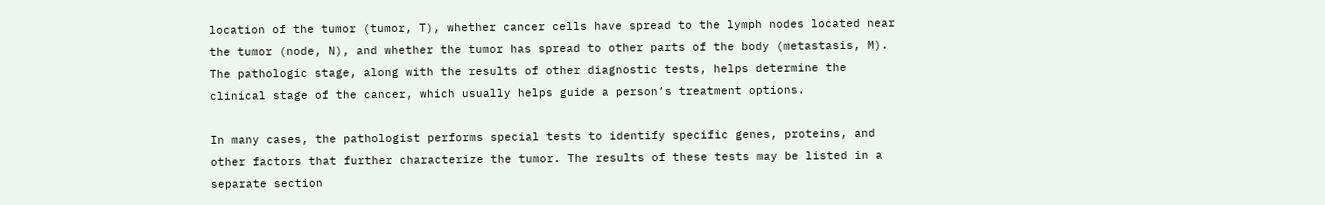location of the tumor (tumor, T), whether cancer cells have spread to the lymph nodes located near the tumor (node, N), and whether the tumor has spread to other parts of the body (metastasis, M). The pathologic stage, along with the results of other diagnostic tests, helps determine the clinical stage of the cancer, which usually helps guide a person’s treatment options.

In many cases, the pathologist performs special tests to identify specific genes, proteins, and other factors that further characterize the tumor. The results of these tests may be listed in a separate section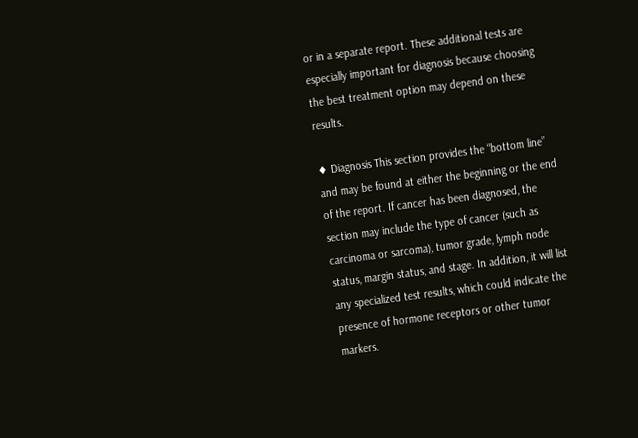or in a separate report. These additional tests are especially important for diagnosis because choosing the best treatment option may depend on these results.

♦ Diagnosis This section provides the “bottom line” and may be found at either the beginning or the end of the report. If cancer has been diagnosed, the section may include the type of cancer (such as carcinoma or sarcoma), tumor grade, lymph node status, margin status, and stage. In addition, it will list any specialized test results, which could indicate the presence of hormone receptors or other tumor markers.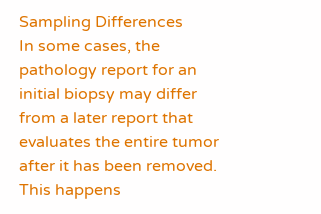Sampling Differences
In some cases, the pathology report for an initial biopsy may differ from a later report that evaluates the entire tumor after it has been removed. This happens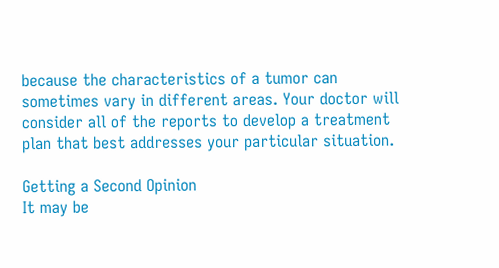because the characteristics of a tumor can sometimes vary in different areas. Your doctor will consider all of the reports to develop a treatment plan that best addresses your particular situation.

Getting a Second Opinion
It may be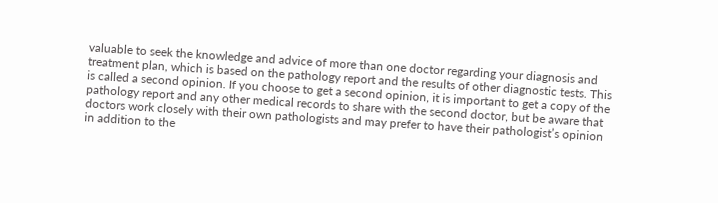valuable to seek the knowledge and advice of more than one doctor regarding your diagnosis and treatment plan, which is based on the pathology report and the results of other diagnostic tests. This is called a second opinion. If you choose to get a second opinion, it is important to get a copy of the pathology report and any other medical records to share with the second doctor, but be aware that doctors work closely with their own pathologists and may prefer to have their pathologist’s opinion in addition to the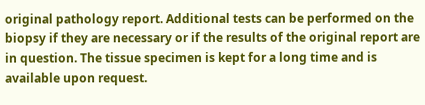original pathology report. Additional tests can be performed on the biopsy if they are necessary or if the results of the original report are in question. The tissue specimen is kept for a long time and is available upon request.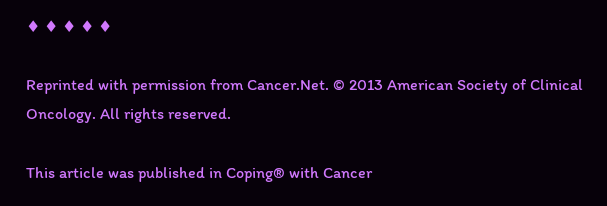♦ ♦ ♦ ♦ ♦

Reprinted with permission from Cancer.Net. © 2013 American Society of Clinical Oncology. All rights reserved.

This article was published in Coping® with Cancer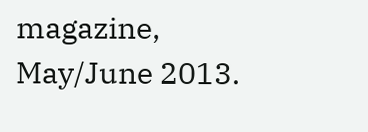magazine, May/June 2013.